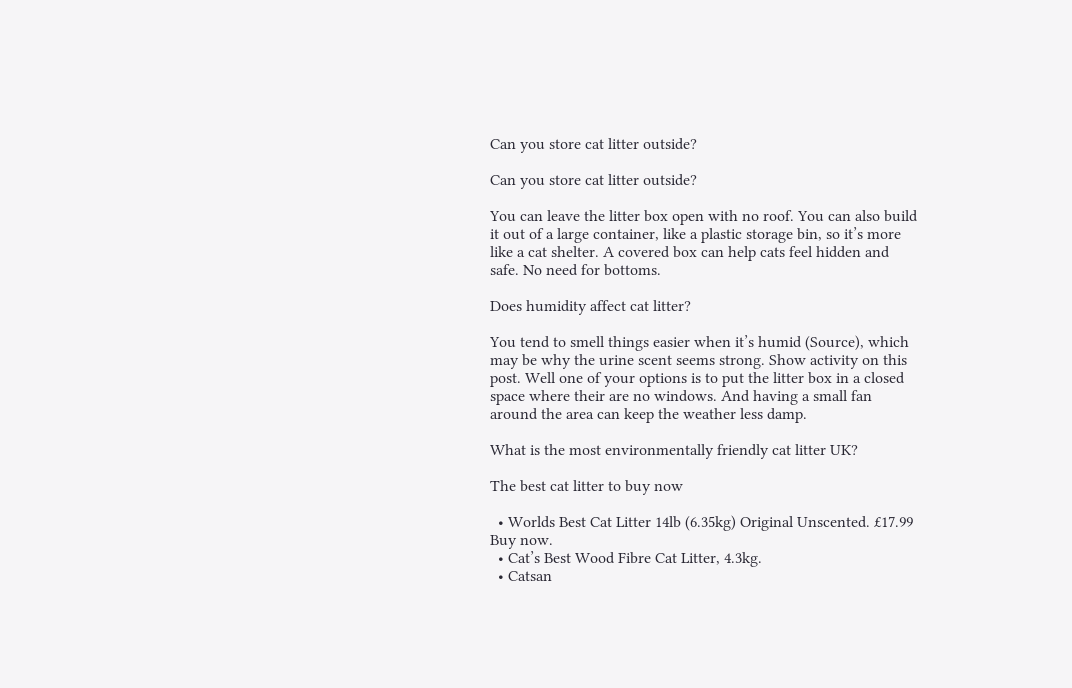Can you store cat litter outside?

Can you store cat litter outside?

You can leave the litter box open with no roof. You can also build it out of a large container, like a plastic storage bin, so it’s more like a cat shelter. A covered box can help cats feel hidden and safe. No need for bottoms.

Does humidity affect cat litter?

You tend to smell things easier when it’s humid (Source), which may be why the urine scent seems strong. Show activity on this post. Well one of your options is to put the litter box in a closed space where their are no windows. And having a small fan around the area can keep the weather less damp.

What is the most environmentally friendly cat litter UK?

The best cat litter to buy now

  • Worlds Best Cat Litter 14lb (6.35kg) Original Unscented. £17.99 Buy now.
  • Cat’s Best Wood Fibre Cat Litter, 4.3kg.
  • Catsan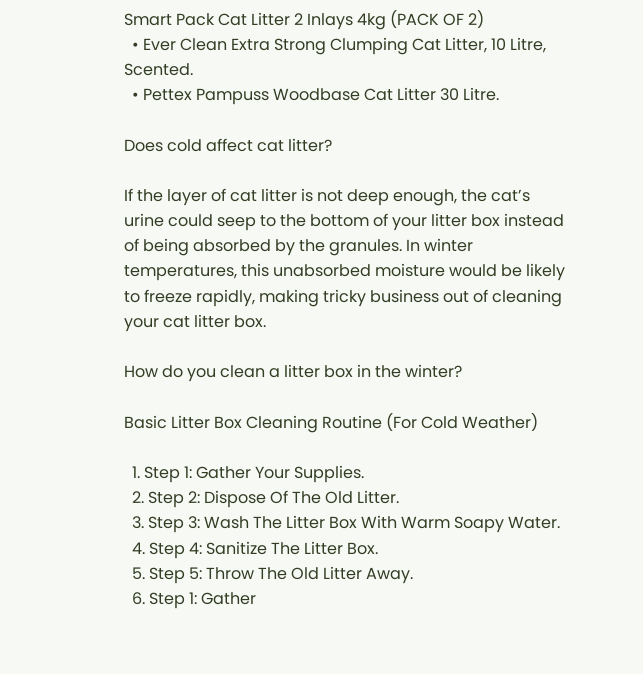Smart Pack Cat Litter 2 Inlays 4kg (PACK OF 2)
  • Ever Clean Extra Strong Clumping Cat Litter, 10 Litre, Scented.
  • Pettex Pampuss Woodbase Cat Litter 30 Litre.

Does cold affect cat litter?

If the layer of cat litter is not deep enough, the cat’s urine could seep to the bottom of your litter box instead of being absorbed by the granules. In winter temperatures, this unabsorbed moisture would be likely to freeze rapidly, making tricky business out of cleaning your cat litter box.

How do you clean a litter box in the winter?

Basic Litter Box Cleaning Routine (For Cold Weather)

  1. Step 1: Gather Your Supplies.
  2. Step 2: Dispose Of The Old Litter.
  3. Step 3: Wash The Litter Box With Warm Soapy Water.
  4. Step 4: Sanitize The Litter Box.
  5. Step 5: Throw The Old Litter Away.
  6. Step 1: Gather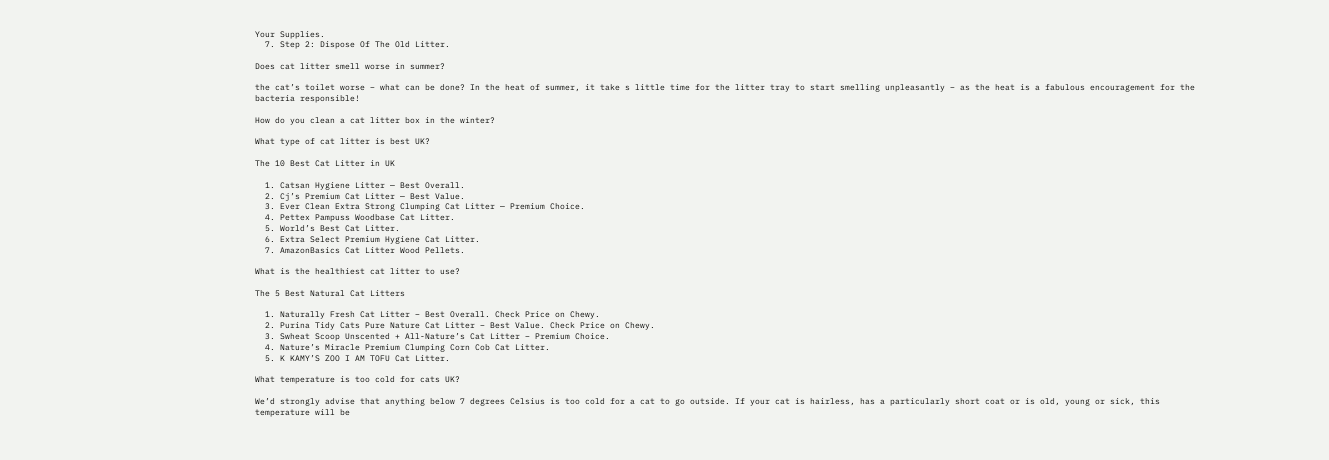Your Supplies.
  7. Step 2: Dispose Of The Old Litter.

Does cat litter smell worse in summer?

the cat’s toilet worse – what can be done? In the heat of summer, it take s little time for the litter tray to start smelling unpleasantly – as the heat is a fabulous encouragement for the bacteria responsible!

How do you clean a cat litter box in the winter?

What type of cat litter is best UK?

The 10 Best Cat Litter in UK

  1. Catsan Hygiene Litter — Best Overall.
  2. Cj’s Premium Cat Litter — Best Value.
  3. Ever Clean Extra Strong Clumping Cat Litter — Premium Choice.
  4. Pettex Pampuss Woodbase Cat Litter.
  5. World’s Best Cat Litter.
  6. Extra Select Premium Hygiene Cat Litter.
  7. AmazonBasics Cat Litter Wood Pellets.

What is the healthiest cat litter to use?

The 5 Best Natural Cat Litters

  1. Naturally Fresh Cat Litter – Best Overall. Check Price on Chewy.
  2. Purina Tidy Cats Pure Nature Cat Litter – Best Value. Check Price on Chewy.
  3. Swheat Scoop Unscented + All-Nature’s Cat Litter – Premium Choice.
  4. Nature’s Miracle Premium Clumping Corn Cob Cat Litter.
  5. K KAMY’S ZOO I AM TOFU Cat Litter.

What temperature is too cold for cats UK?

We’d strongly advise that anything below 7 degrees Celsius is too cold for a cat to go outside. If your cat is hairless, has a particularly short coat or is old, young or sick, this temperature will be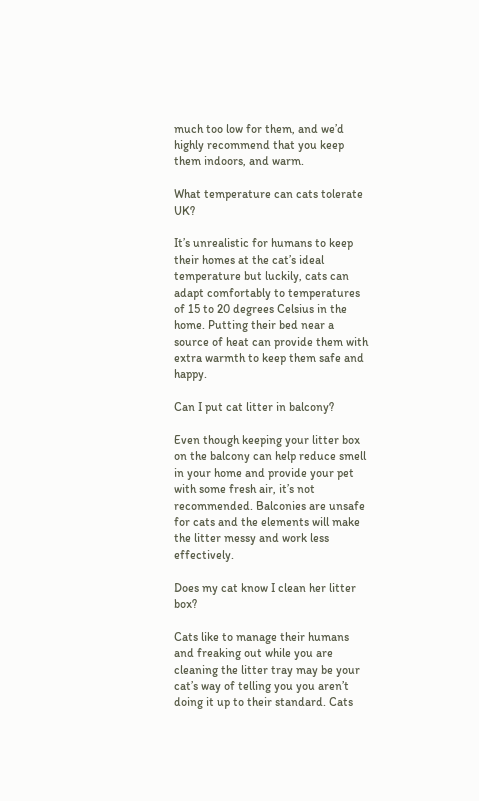much too low for them, and we’d highly recommend that you keep them indoors, and warm.

What temperature can cats tolerate UK?

It’s unrealistic for humans to keep their homes at the cat’s ideal temperature but luckily, cats can adapt comfortably to temperatures of 15 to 20 degrees Celsius in the home. Putting their bed near a source of heat can provide them with extra warmth to keep them safe and happy.

Can I put cat litter in balcony?

Even though keeping your litter box on the balcony can help reduce smell in your home and provide your pet with some fresh air, it’s not recommended. Balconies are unsafe for cats and the elements will make the litter messy and work less effectively.

Does my cat know I clean her litter box?

Cats like to manage their humans and freaking out while you are cleaning the litter tray may be your cat’s way of telling you you aren’t doing it up to their standard. Cats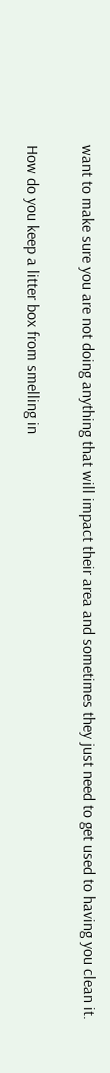want to make sure you are not doing anything that will impact their area and sometimes they just need to get used to having you clean it.

How do you keep a litter box from smelling in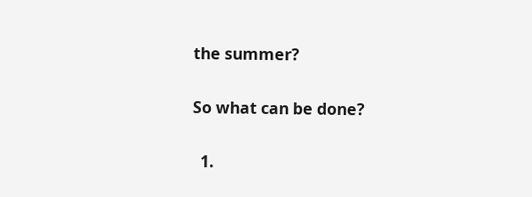the summer?

So what can be done?

  1.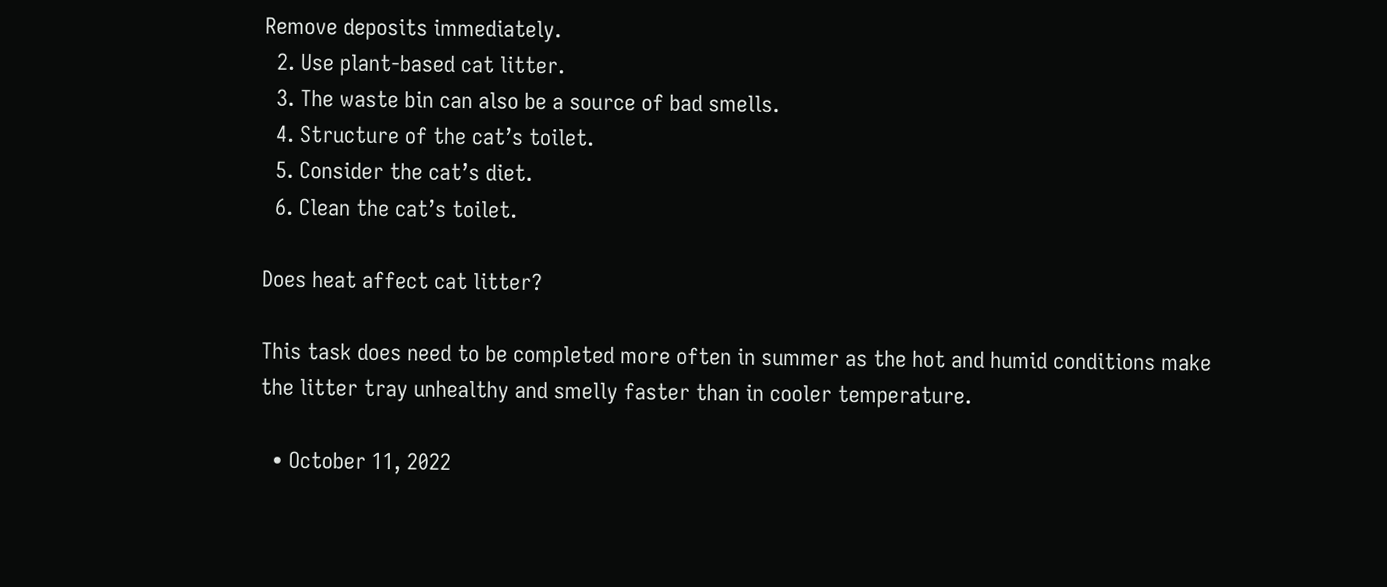Remove deposits immediately.
  2. Use plant-based cat litter.
  3. The waste bin can also be a source of bad smells.
  4. Structure of the cat’s toilet.
  5. Consider the cat’s diet.
  6. Clean the cat’s toilet.

Does heat affect cat litter?

This task does need to be completed more often in summer as the hot and humid conditions make the litter tray unhealthy and smelly faster than in cooler temperature.

  • October 11, 2022